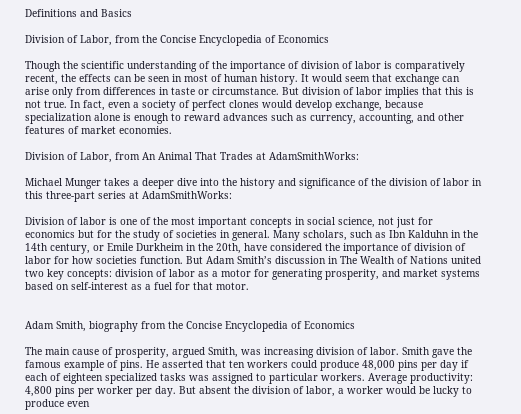Definitions and Basics

Division of Labor, from the Concise Encyclopedia of Economics

Though the scientific understanding of the importance of division of labor is comparatively recent, the effects can be seen in most of human history. It would seem that exchange can arise only from differences in taste or circumstance. But division of labor implies that this is not true. In fact, even a society of perfect clones would develop exchange, because specialization alone is enough to reward advances such as currency, accounting, and other features of market economies.

Division of Labor, from An Animal That Trades at AdamSmithWorks:

Michael Munger takes a deeper dive into the history and significance of the division of labor in this three-part series at AdamSmithWorks:

Division of labor is one of the most important concepts in social science, not just for economics but for the study of societies in general. Many scholars, such as Ibn Kalduhn in the 14th century, or Emile Durkheim in the 20th, have considered the importance of division of labor for how societies function. But Adam Smith’s discussion in The Wealth of Nations united two key concepts: division of labor as a motor for generating prosperity, and market systems based on self-interest as a fuel for that motor.


Adam Smith, biography from the Concise Encyclopedia of Economics

The main cause of prosperity, argued Smith, was increasing division of labor. Smith gave the famous example of pins. He asserted that ten workers could produce 48,000 pins per day if each of eighteen specialized tasks was assigned to particular workers. Average productivity: 4,800 pins per worker per day. But absent the division of labor, a worker would be lucky to produce even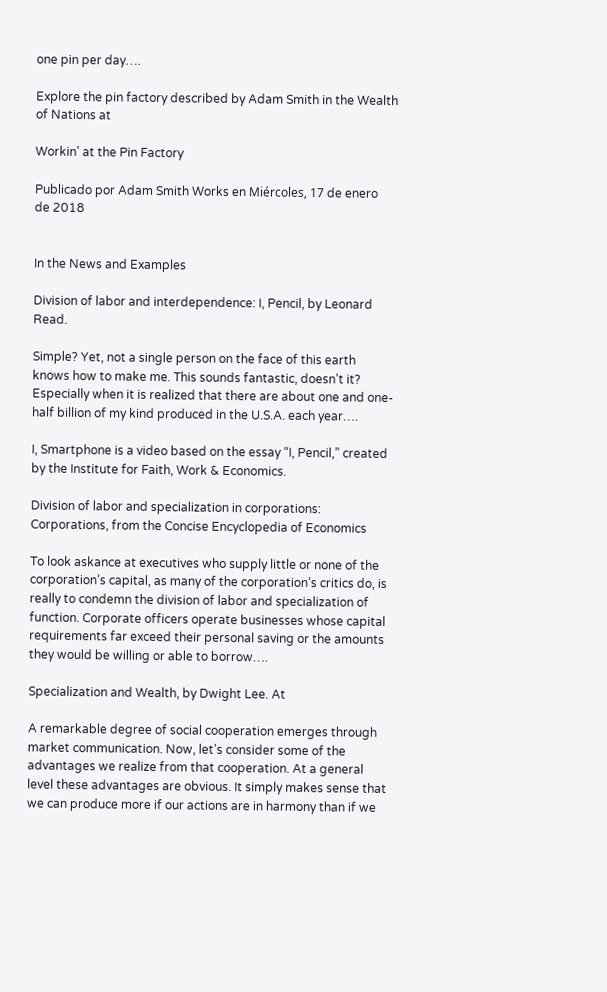one pin per day….

Explore the pin factory described by Adam Smith in the Wealth of Nations at

Workin' at the Pin Factory

Publicado por Adam Smith Works en Miércoles, 17 de enero de 2018


In the News and Examples

Division of labor and interdependence: I, Pencil, by Leonard Read.

Simple? Yet, not a single person on the face of this earth knows how to make me. This sounds fantastic, doesn’t it? Especially when it is realized that there are about one and one-half billion of my kind produced in the U.S.A. each year….

I, Smartphone is a video based on the essay “I, Pencil,” created by the Institute for Faith, Work & Economics.

Division of labor and specialization in corporations: Corporations, from the Concise Encyclopedia of Economics

To look askance at executives who supply little or none of the corporation’s capital, as many of the corporation’s critics do, is really to condemn the division of labor and specialization of function. Corporate officers operate businesses whose capital requirements far exceed their personal saving or the amounts they would be willing or able to borrow….

Specialization and Wealth, by Dwight Lee. At

A remarkable degree of social cooperation emerges through market communication. Now, let’s consider some of the advantages we realize from that cooperation. At a general level these advantages are obvious. It simply makes sense that we can produce more if our actions are in harmony than if we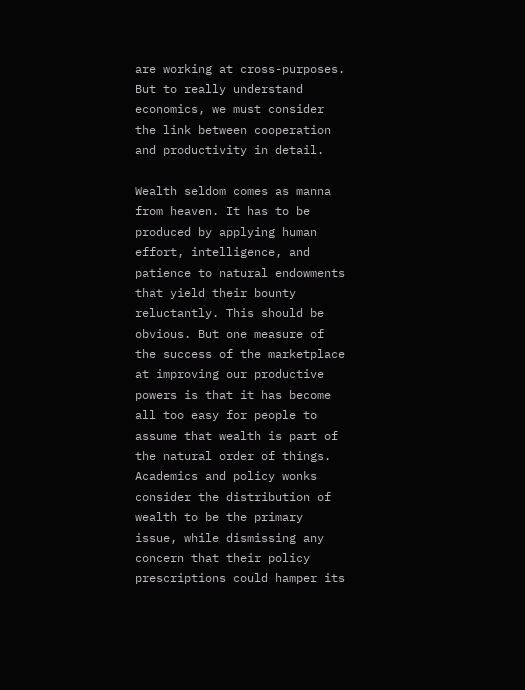are working at cross-purposes. But to really understand economics, we must consider the link between cooperation and productivity in detail.

Wealth seldom comes as manna from heaven. It has to be produced by applying human effort, intelligence, and patience to natural endowments that yield their bounty reluctantly. This should be obvious. But one measure of the success of the marketplace at improving our productive powers is that it has become all too easy for people to assume that wealth is part of the natural order of things. Academics and policy wonks consider the distribution of wealth to be the primary issue, while dismissing any concern that their policy prescriptions could hamper its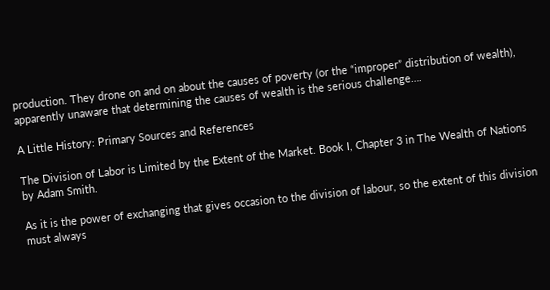production. They drone on and on about the causes of poverty (or the “improper” distribution of wealth), apparently unaware that determining the causes of wealth is the serious challenge….

A Little History: Primary Sources and References

The Division of Labor is Limited by the Extent of the Market. Book I, Chapter 3 in The Wealth of Nations by Adam Smith.

As it is the power of exchanging that gives occasion to the division of labour, so the extent of this division must always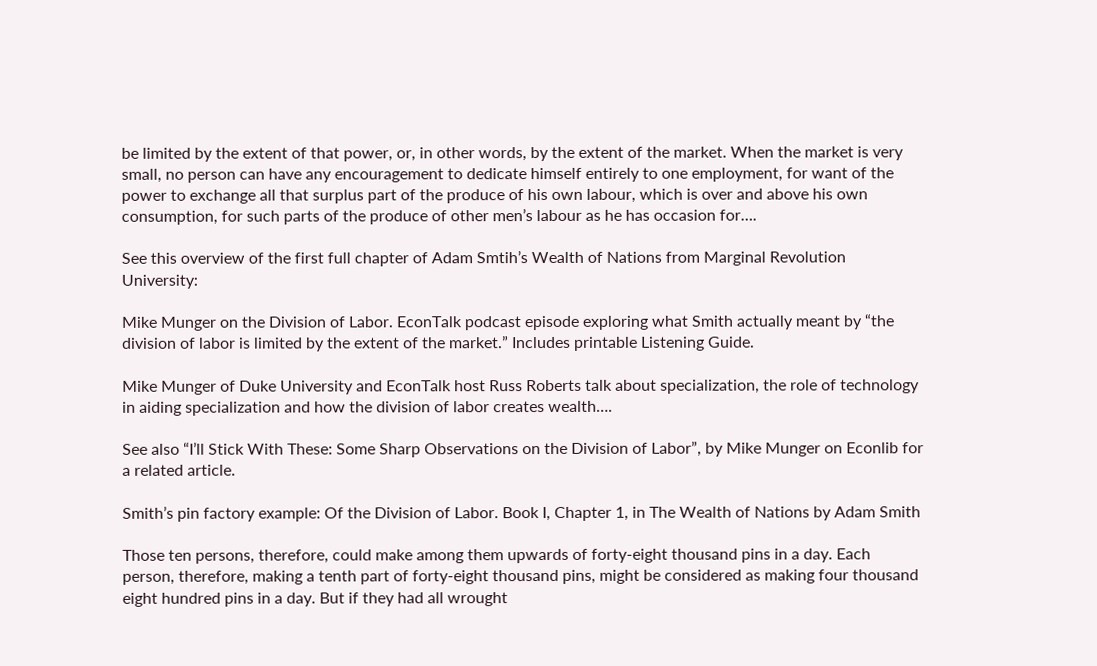be limited by the extent of that power, or, in other words, by the extent of the market. When the market is very small, no person can have any encouragement to dedicate himself entirely to one employment, for want of the power to exchange all that surplus part of the produce of his own labour, which is over and above his own consumption, for such parts of the produce of other men’s labour as he has occasion for….

See this overview of the first full chapter of Adam Smtih’s Wealth of Nations from Marginal Revolution University:

Mike Munger on the Division of Labor. EconTalk podcast episode exploring what Smith actually meant by “the division of labor is limited by the extent of the market.” Includes printable Listening Guide.

Mike Munger of Duke University and EconTalk host Russ Roberts talk about specialization, the role of technology in aiding specialization and how the division of labor creates wealth….

See also “I’ll Stick With These: Some Sharp Observations on the Division of Labor”, by Mike Munger on Econlib for a related article.

Smith’s pin factory example: Of the Division of Labor. Book I, Chapter 1, in The Wealth of Nations by Adam Smith

Those ten persons, therefore, could make among them upwards of forty-eight thousand pins in a day. Each person, therefore, making a tenth part of forty-eight thousand pins, might be considered as making four thousand eight hundred pins in a day. But if they had all wrought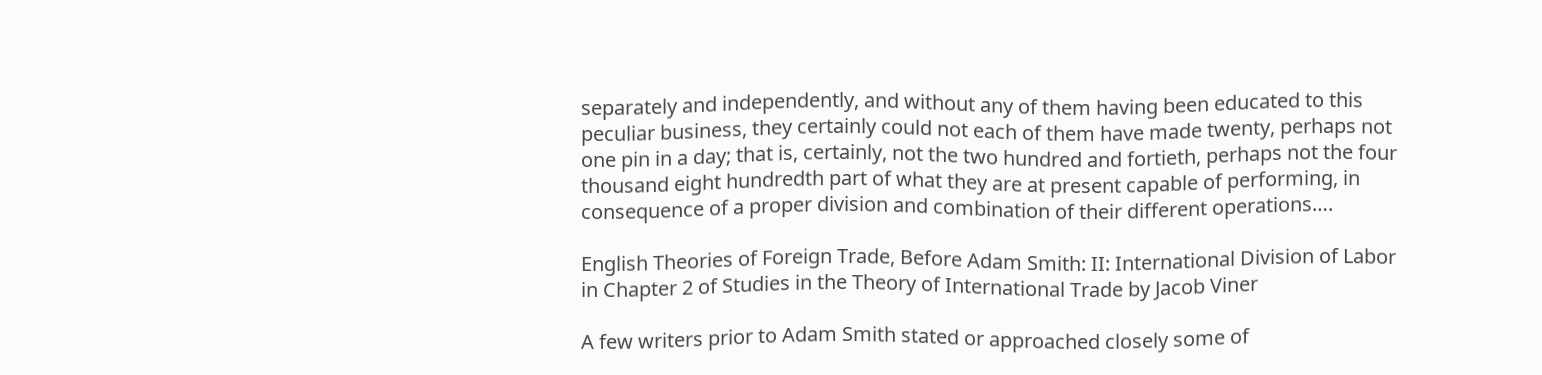separately and independently, and without any of them having been educated to this peculiar business, they certainly could not each of them have made twenty, perhaps not one pin in a day; that is, certainly, not the two hundred and fortieth, perhaps not the four thousand eight hundredth part of what they are at present capable of performing, in consequence of a proper division and combination of their different operations….

English Theories of Foreign Trade, Before Adam Smith: II: International Division of Labor in Chapter 2 of Studies in the Theory of International Trade by Jacob Viner

A few writers prior to Adam Smith stated or approached closely some of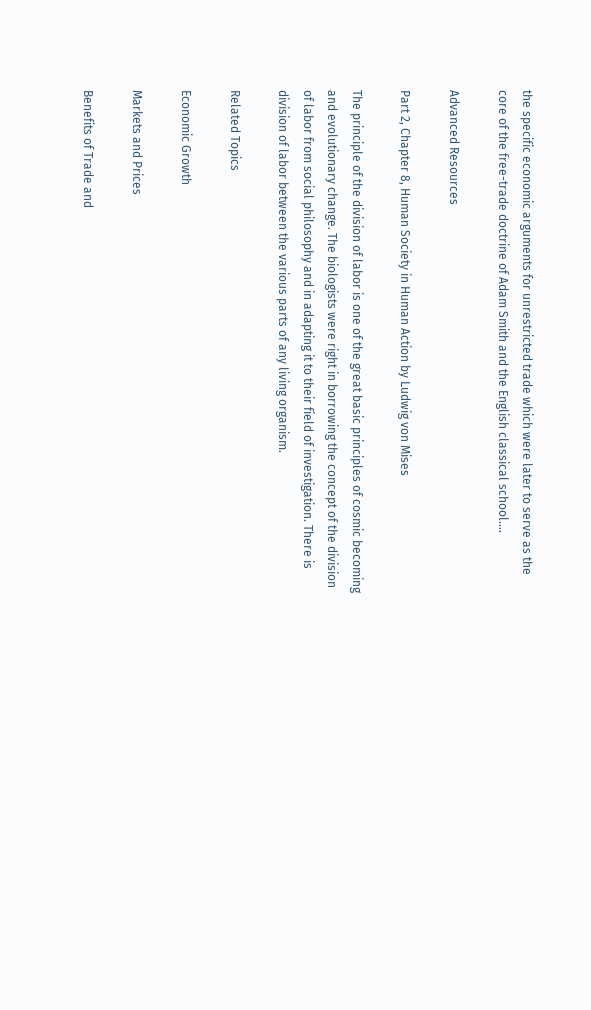the specific economic arguments for unrestricted trade which were later to serve as the core of the free-trade doctrine of Adam Smith and the English classical school….

Advanced Resources

Part 2, Chapter 8, Human Society in Human Action by Ludwig von Mises

The principle of the division of labor is one of the great basic principles of cosmic becoming and evolutionary change. The biologists were right in borrowing the concept of the division of labor from social philosophy and in adapting it to their field of investigation. There is division of labor between the various parts of any living organism.

Related Topics

Economic Growth

Markets and Prices

Benefits of Trade and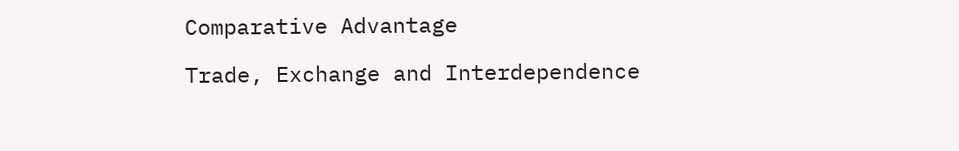Comparative Advantage

Trade, Exchange and Interdependence